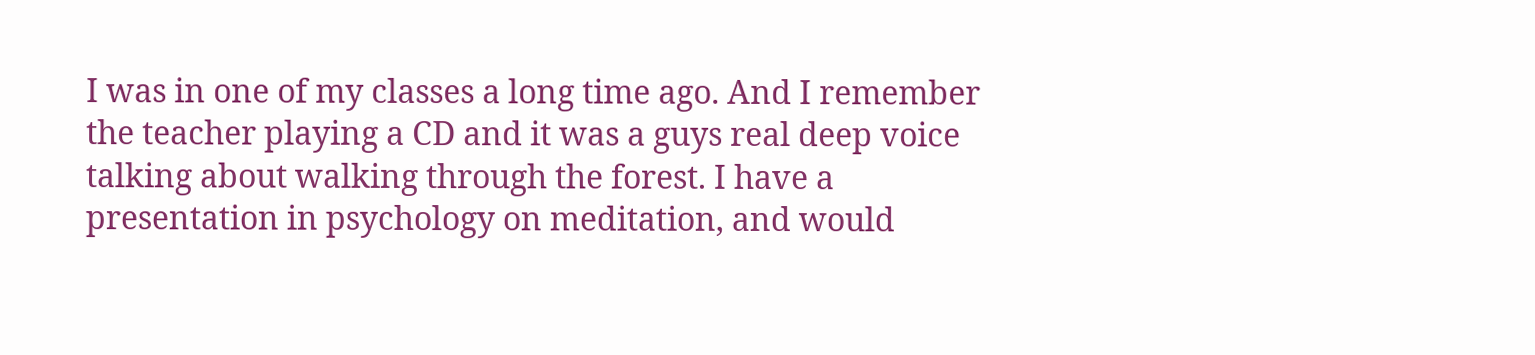I was in one of my classes a long time ago. And I remember the teacher playing a CD and it was a guys real deep voice talking about walking through the forest. I have a presentation in psychology on meditation, and would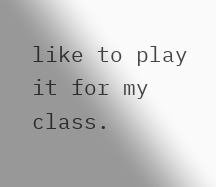like to play it for my class.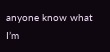anyone know what I’m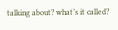talking about? what’s it called?